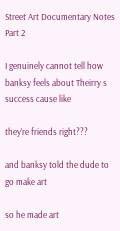Street Art Documentary Notes Part 2

I genuinely cannot tell how banksy feels about Theirry s success cause like

they’re friends right???

and banksy told the dude to go make art

so he made art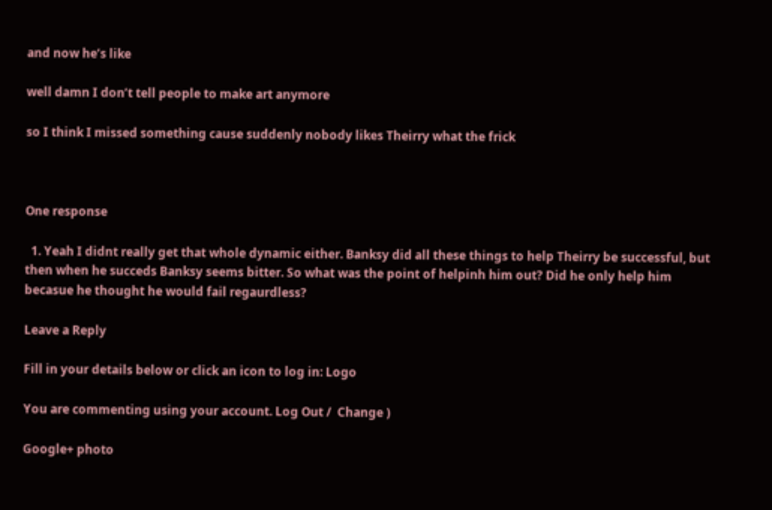and now he’s like

well damn I don’t tell people to make art anymore

so I think I missed something cause suddenly nobody likes Theirry what the frick



One response

  1. Yeah I didnt really get that whole dynamic either. Banksy did all these things to help Theirry be successful, but then when he succeds Banksy seems bitter. So what was the point of helpinh him out? Did he only help him becasue he thought he would fail regaurdless?

Leave a Reply

Fill in your details below or click an icon to log in: Logo

You are commenting using your account. Log Out /  Change )

Google+ photo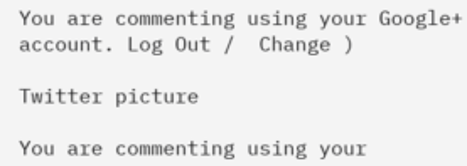You are commenting using your Google+ account. Log Out /  Change )

Twitter picture

You are commenting using your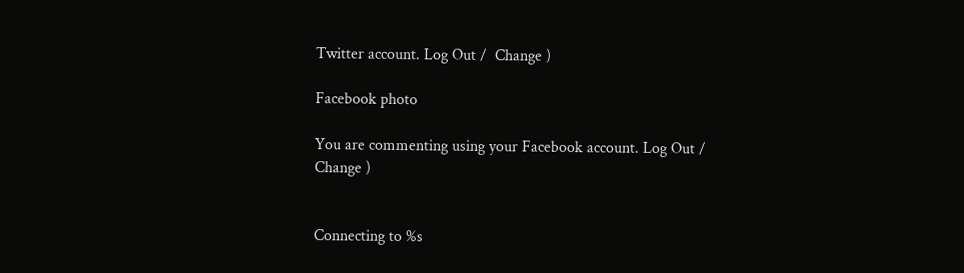Twitter account. Log Out /  Change )

Facebook photo

You are commenting using your Facebook account. Log Out /  Change )


Connecting to %s